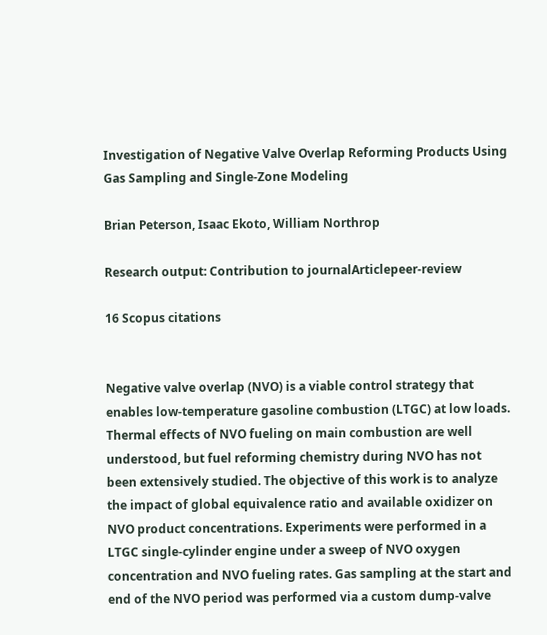Investigation of Negative Valve Overlap Reforming Products Using Gas Sampling and Single-Zone Modeling

Brian Peterson, Isaac Ekoto, William Northrop

Research output: Contribution to journalArticlepeer-review

16 Scopus citations


Negative valve overlap (NVO) is a viable control strategy that enables low-temperature gasoline combustion (LTGC) at low loads. Thermal effects of NVO fueling on main combustion are well understood, but fuel reforming chemistry during NVO has not been extensively studied. The objective of this work is to analyze the impact of global equivalence ratio and available oxidizer on NVO product concentrations. Experiments were performed in a LTGC single-cylinder engine under a sweep of NVO oxygen concentration and NVO fueling rates. Gas sampling at the start and end of the NVO period was performed via a custom dump-valve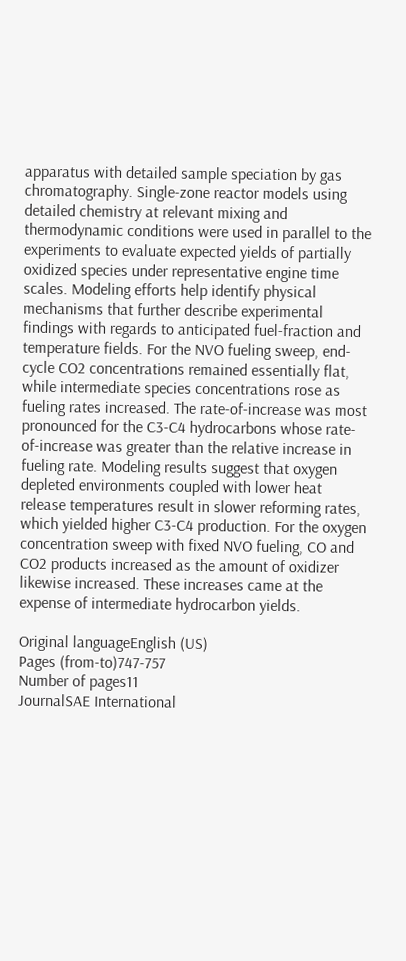apparatus with detailed sample speciation by gas chromatography. Single-zone reactor models using detailed chemistry at relevant mixing and thermodynamic conditions were used in parallel to the experiments to evaluate expected yields of partially oxidized species under representative engine time scales. Modeling efforts help identify physical mechanisms that further describe experimental findings with regards to anticipated fuel-fraction and temperature fields. For the NVO fueling sweep, end-cycle CO2 concentrations remained essentially flat, while intermediate species concentrations rose as fueling rates increased. The rate-of-increase was most pronounced for the C3-C4 hydrocarbons whose rate-of-increase was greater than the relative increase in fueling rate. Modeling results suggest that oxygen depleted environments coupled with lower heat release temperatures result in slower reforming rates, which yielded higher C3-C4 production. For the oxygen concentration sweep with fixed NVO fueling, CO and CO2 products increased as the amount of oxidizer likewise increased. These increases came at the expense of intermediate hydrocarbon yields.

Original languageEnglish (US)
Pages (from-to)747-757
Number of pages11
JournalSAE International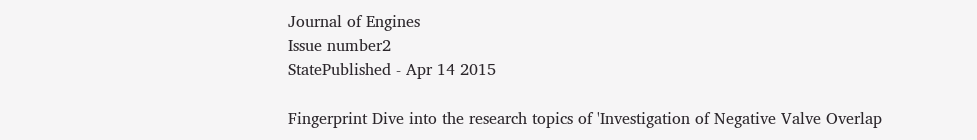Journal of Engines
Issue number2
StatePublished - Apr 14 2015

Fingerprint Dive into the research topics of 'Investigation of Negative Valve Overlap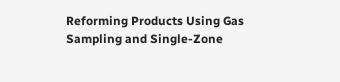Reforming Products Using Gas Sampling and Single-Zone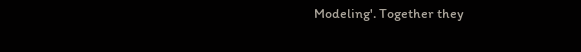Modeling'. Together they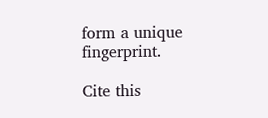form a unique fingerprint.

Cite this